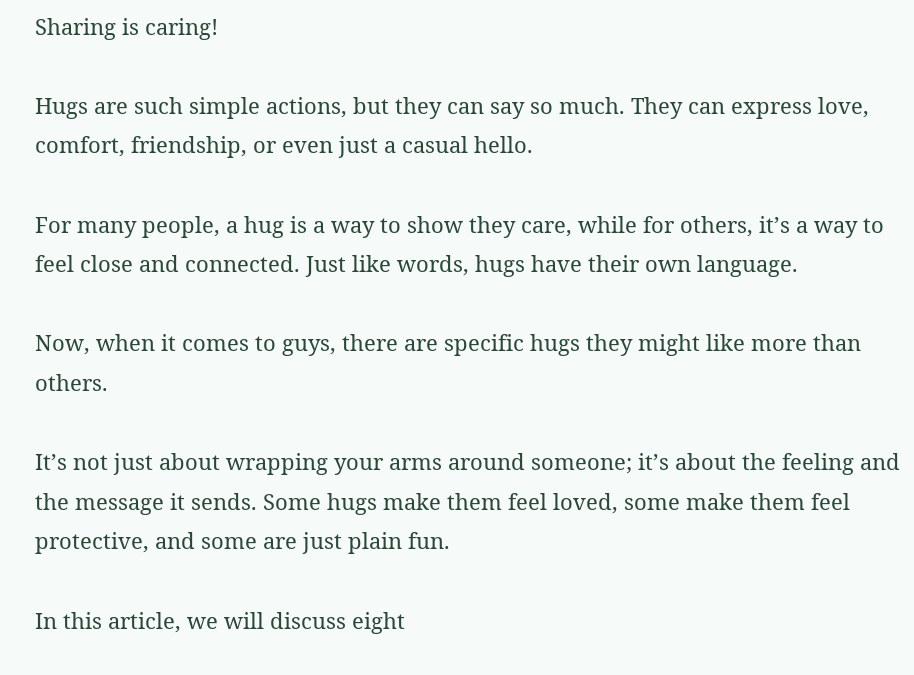Sharing is caring!

Hugs are such simple actions, but they can say so much. They can express love, comfort, friendship, or even just a casual hello.

For many people, a hug is a way to show they care, while for others, it’s a way to feel close and connected. Just like words, hugs have their own language.

Now, when it comes to guys, there are specific hugs they might like more than others.

It’s not just about wrapping your arms around someone; it’s about the feeling and the message it sends. Some hugs make them feel loved, some make them feel protective, and some are just plain fun.

In this article, we will discuss eight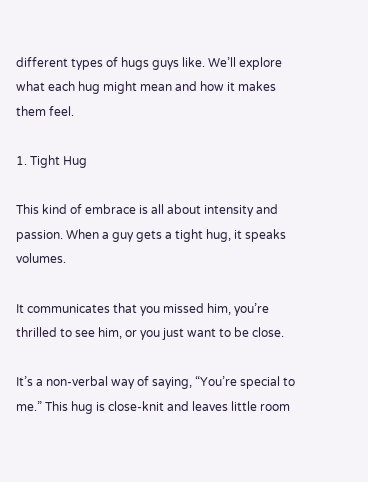different types of hugs guys like. We’ll explore what each hug might mean and how it makes them feel.

1. Tight Hug

This kind of embrace is all about intensity and passion. When a guy gets a tight hug, it speaks volumes.

It communicates that you missed him, you’re thrilled to see him, or you just want to be close.

It’s a non-verbal way of saying, “You’re special to me.” This hug is close-knit and leaves little room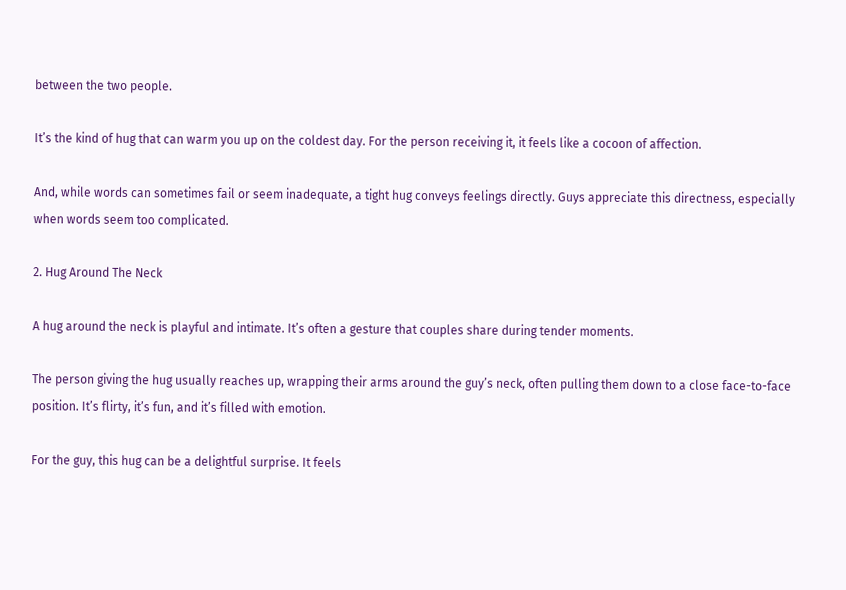between the two people.

It’s the kind of hug that can warm you up on the coldest day. For the person receiving it, it feels like a cocoon of affection.

And, while words can sometimes fail or seem inadequate, a tight hug conveys feelings directly. Guys appreciate this directness, especially when words seem too complicated.

2. Hug Around The Neck

A hug around the neck is playful and intimate. It’s often a gesture that couples share during tender moments.

The person giving the hug usually reaches up, wrapping their arms around the guy’s neck, often pulling them down to a close face-to-face position. It’s flirty, it’s fun, and it’s filled with emotion.

For the guy, this hug can be a delightful surprise. It feels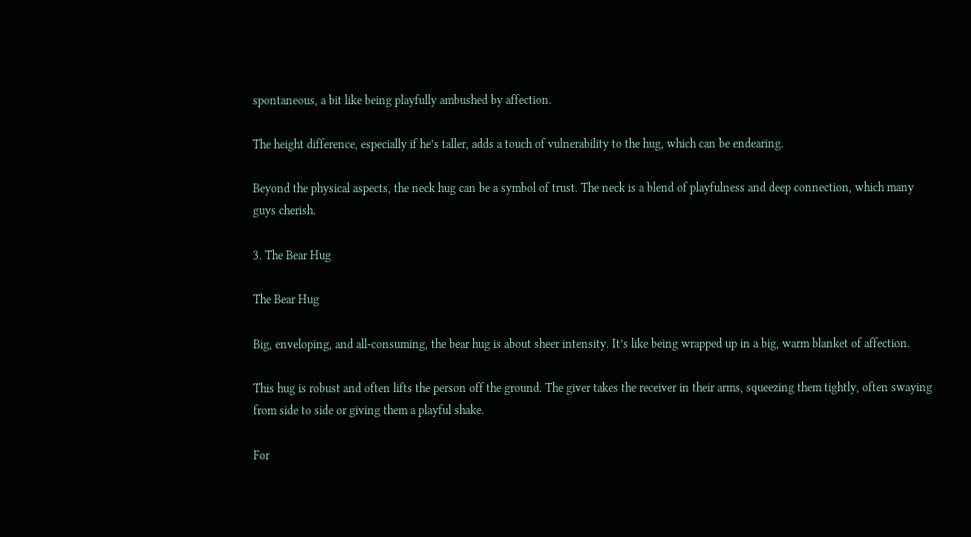spontaneous, a bit like being playfully ambushed by affection.

The height difference, especially if he’s taller, adds a touch of vulnerability to the hug, which can be endearing.

Beyond the physical aspects, the neck hug can be a symbol of trust. The neck is a blend of playfulness and deep connection, which many guys cherish.

3. The Bear Hug

The Bear Hug

Big, enveloping, and all-consuming, the bear hug is about sheer intensity. It’s like being wrapped up in a big, warm blanket of affection.

This hug is robust and often lifts the person off the ground. The giver takes the receiver in their arms, squeezing them tightly, often swaying from side to side or giving them a playful shake.

For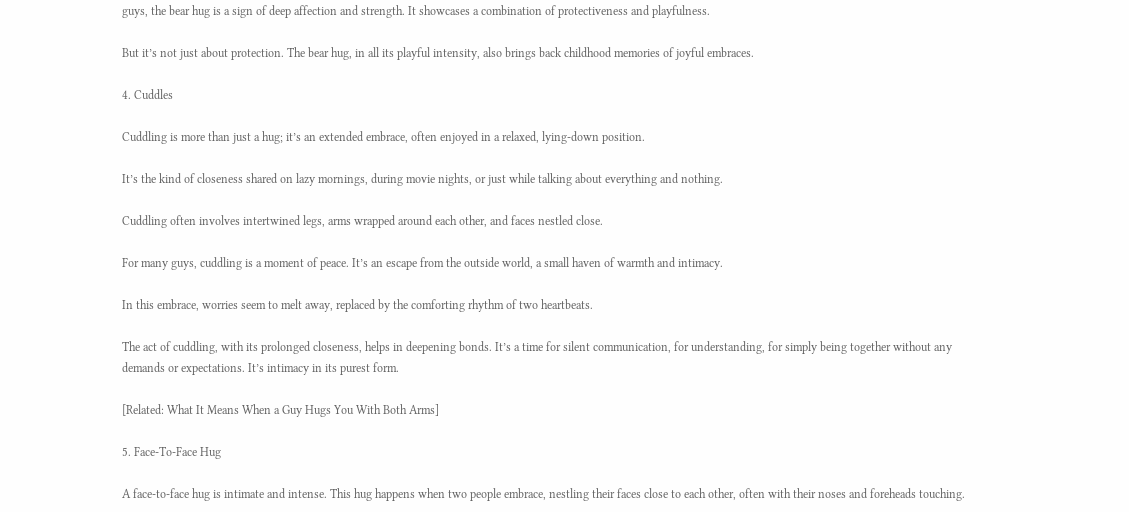guys, the bear hug is a sign of deep affection and strength. It showcases a combination of protectiveness and playfulness.

But it’s not just about protection. The bear hug, in all its playful intensity, also brings back childhood memories of joyful embraces.

4. Cuddles

Cuddling is more than just a hug; it’s an extended embrace, often enjoyed in a relaxed, lying-down position.

It’s the kind of closeness shared on lazy mornings, during movie nights, or just while talking about everything and nothing.

Cuddling often involves intertwined legs, arms wrapped around each other, and faces nestled close.

For many guys, cuddling is a moment of peace. It’s an escape from the outside world, a small haven of warmth and intimacy.

In this embrace, worries seem to melt away, replaced by the comforting rhythm of two heartbeats.

The act of cuddling, with its prolonged closeness, helps in deepening bonds. It’s a time for silent communication, for understanding, for simply being together without any demands or expectations. It’s intimacy in its purest form.

[Related: What It Means When a Guy Hugs You With Both Arms]

5. Face-To-Face Hug

A face-to-face hug is intimate and intense. This hug happens when two people embrace, nestling their faces close to each other, often with their noses and foreheads touching.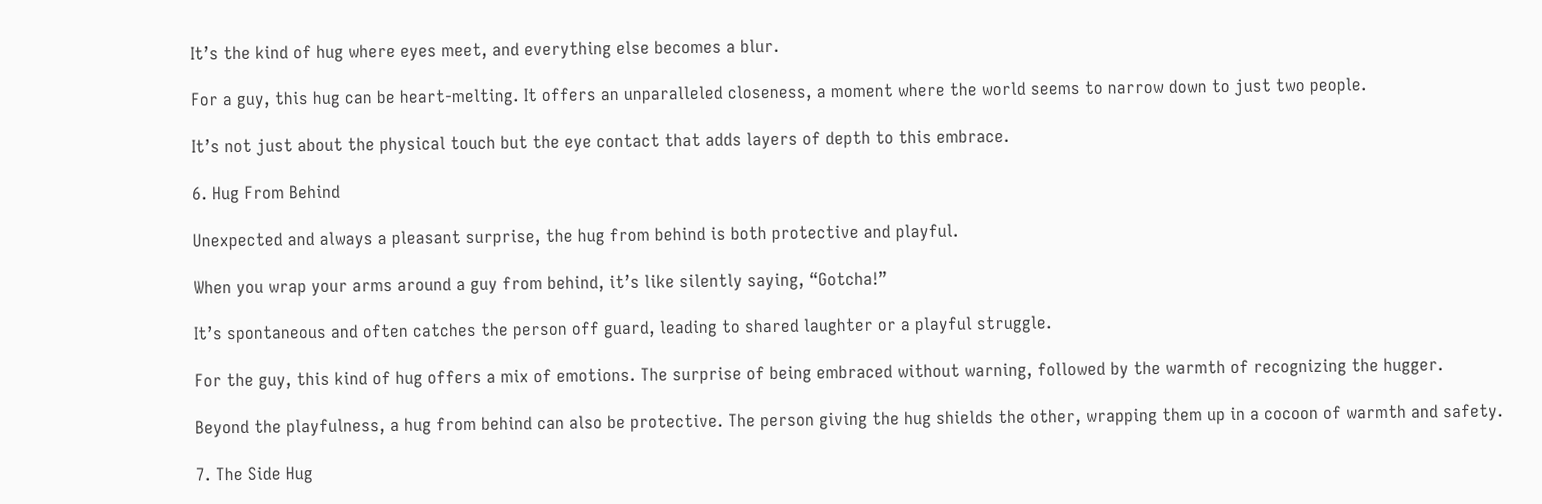It’s the kind of hug where eyes meet, and everything else becomes a blur.

For a guy, this hug can be heart-melting. It offers an unparalleled closeness, a moment where the world seems to narrow down to just two people.

It’s not just about the physical touch but the eye contact that adds layers of depth to this embrace.

6. Hug From Behind

Unexpected and always a pleasant surprise, the hug from behind is both protective and playful.

When you wrap your arms around a guy from behind, it’s like silently saying, “Gotcha!”

It’s spontaneous and often catches the person off guard, leading to shared laughter or a playful struggle.

For the guy, this kind of hug offers a mix of emotions. The surprise of being embraced without warning, followed by the warmth of recognizing the hugger.

Beyond the playfulness, a hug from behind can also be protective. The person giving the hug shields the other, wrapping them up in a cocoon of warmth and safety.

7. The Side Hug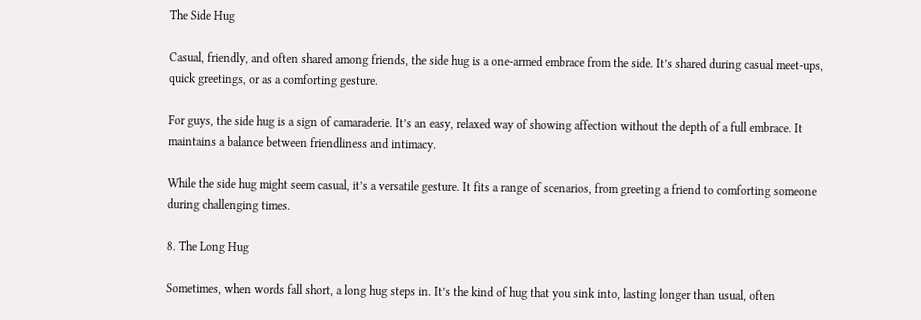The Side Hug

Casual, friendly, and often shared among friends, the side hug is a one-armed embrace from the side. It’s shared during casual meet-ups, quick greetings, or as a comforting gesture.

For guys, the side hug is a sign of camaraderie. It’s an easy, relaxed way of showing affection without the depth of a full embrace. It maintains a balance between friendliness and intimacy.

While the side hug might seem casual, it’s a versatile gesture. It fits a range of scenarios, from greeting a friend to comforting someone during challenging times.

8. The Long Hug

Sometimes, when words fall short, a long hug steps in. It’s the kind of hug that you sink into, lasting longer than usual, often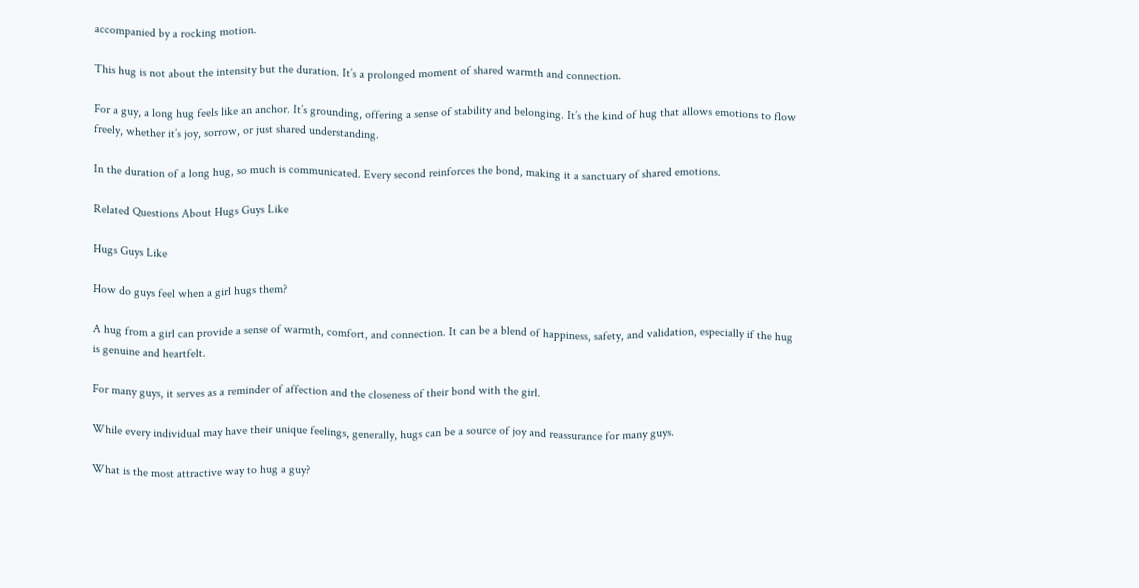accompanied by a rocking motion.

This hug is not about the intensity but the duration. It’s a prolonged moment of shared warmth and connection.

For a guy, a long hug feels like an anchor. It’s grounding, offering a sense of stability and belonging. It’s the kind of hug that allows emotions to flow freely, whether it’s joy, sorrow, or just shared understanding.

In the duration of a long hug, so much is communicated. Every second reinforces the bond, making it a sanctuary of shared emotions.

Related Questions About Hugs Guys Like

Hugs Guys Like

How do guys feel when a girl hugs them?

A hug from a girl can provide a sense of warmth, comfort, and connection. It can be a blend of happiness, safety, and validation, especially if the hug is genuine and heartfelt.

For many guys, it serves as a reminder of affection and the closeness of their bond with the girl.

While every individual may have their unique feelings, generally, hugs can be a source of joy and reassurance for many guys.

What is the most attractive way to hug a guy?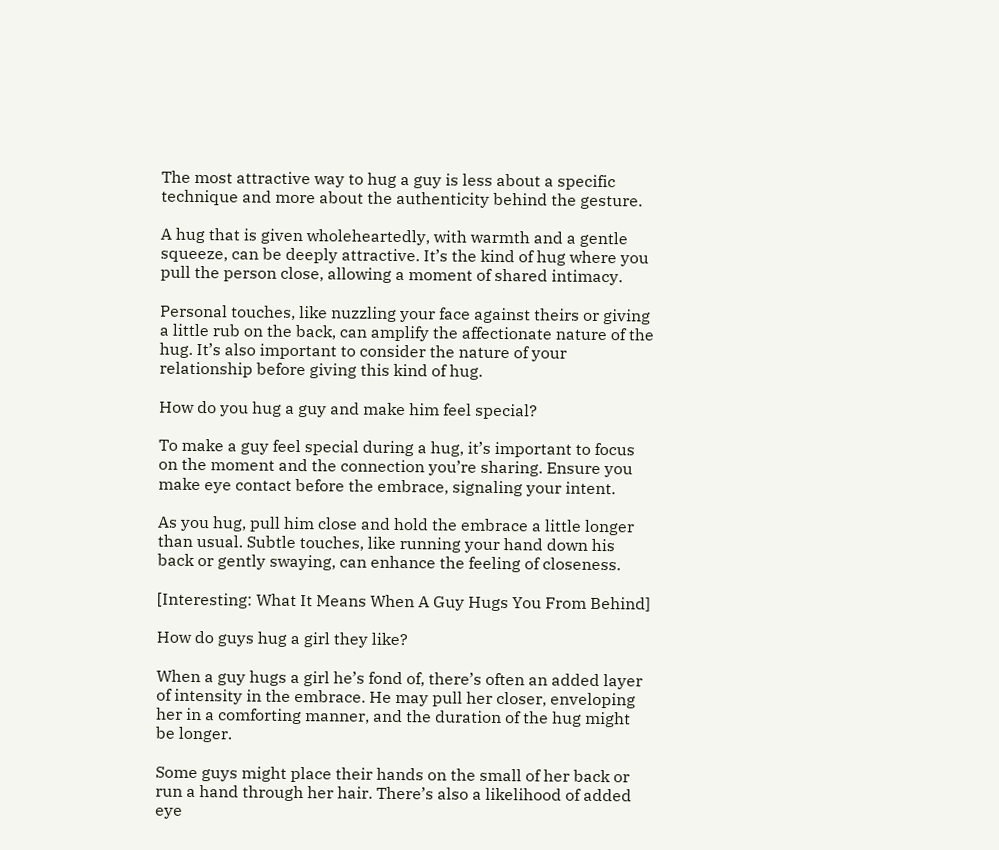The most attractive way to hug a guy is less about a specific technique and more about the authenticity behind the gesture.

A hug that is given wholeheartedly, with warmth and a gentle squeeze, can be deeply attractive. It’s the kind of hug where you pull the person close, allowing a moment of shared intimacy.

Personal touches, like nuzzling your face against theirs or giving a little rub on the back, can amplify the affectionate nature of the hug. It’s also important to consider the nature of your relationship before giving this kind of hug.

How do you hug a guy and make him feel special?

To make a guy feel special during a hug, it’s important to focus on the moment and the connection you’re sharing. Ensure you make eye contact before the embrace, signaling your intent.

As you hug, pull him close and hold the embrace a little longer than usual. Subtle touches, like running your hand down his back or gently swaying, can enhance the feeling of closeness.

[Interesting: What It Means When A Guy Hugs You From Behind]

How do guys hug a girl they like?

When a guy hugs a girl he’s fond of, there’s often an added layer of intensity in the embrace. He may pull her closer, enveloping her in a comforting manner, and the duration of the hug might be longer.

Some guys might place their hands on the small of her back or run a hand through her hair. There’s also a likelihood of added eye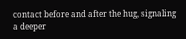contact before and after the hug, signaling a deeper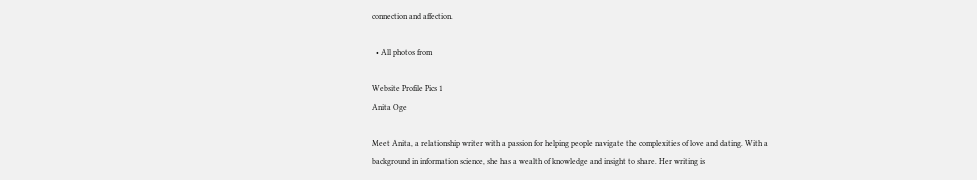connection and affection.

  • All photos from

Website Profile Pics 1
Anita Oge

Meet Anita, a relationship writer with a passion for helping people navigate the complexities of love and dating. With a background in information science, she has a wealth of knowledge and insight to share. Her writing is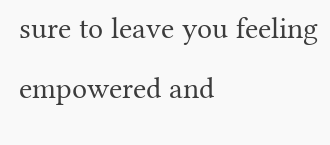sure to leave you feeling empowered and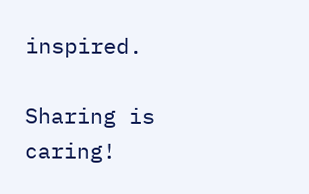inspired.

Sharing is caring!